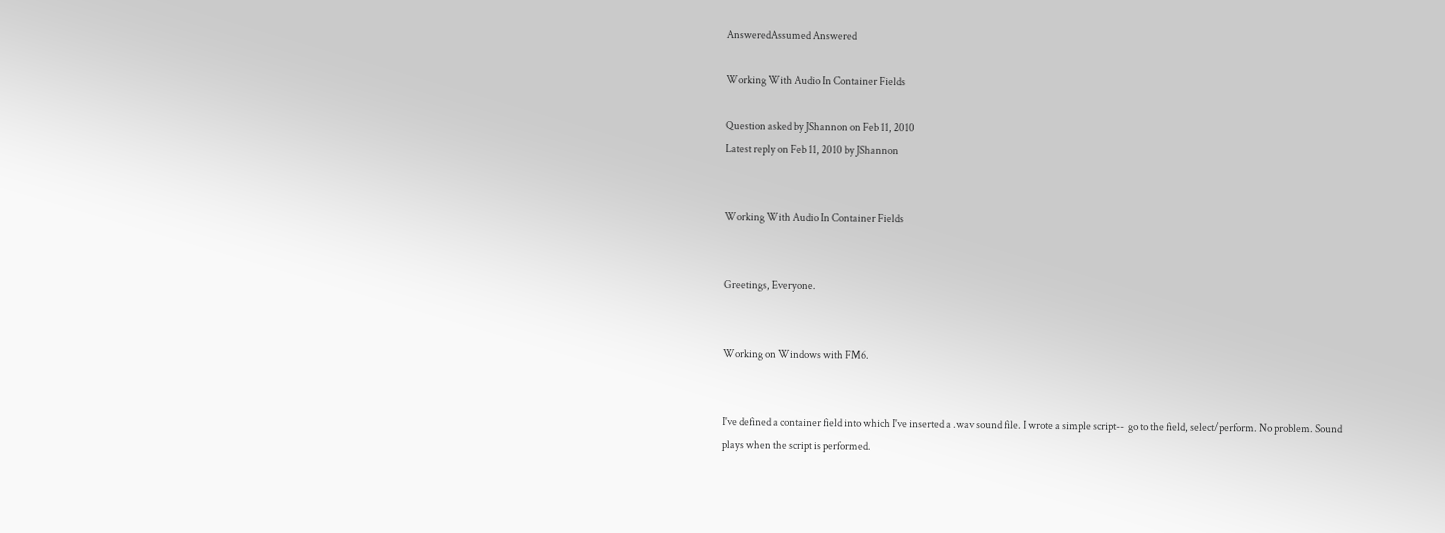AnsweredAssumed Answered

Working With Audio In Container Fields

Question asked by JShannon on Feb 11, 2010
Latest reply on Feb 11, 2010 by JShannon


Working With Audio In Container Fields


Greetings, Everyone.


Working on Windows with FM6.


I've defined a container field into which I've inserted a .wav sound file. I wrote a simple script--  go to the field, select/perform. No problem. Sound plays when the script is performed.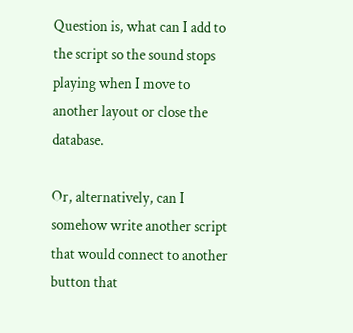Question is, what can I add to the script so the sound stops playing when I move to another layout or close the database.

Or, alternatively, can I somehow write another script that would connect to another button that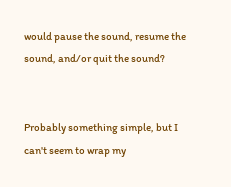would pause the sound, resume the sound, and/or quit the sound?


Probably something simple, but I can't seem to wrap my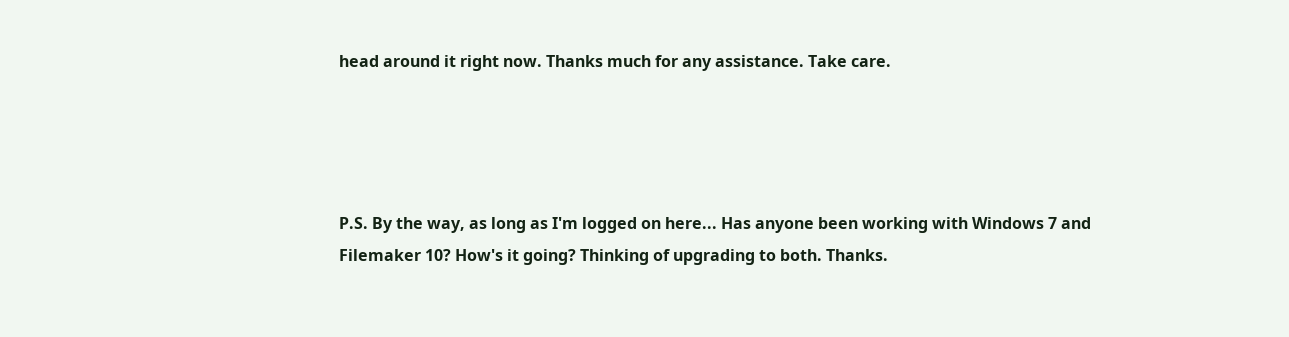head around it right now. Thanks much for any assistance. Take care.




P.S. By the way, as long as I'm logged on here... Has anyone been working with Windows 7 and Filemaker 10? How's it going? Thinking of upgrading to both. Thanks.